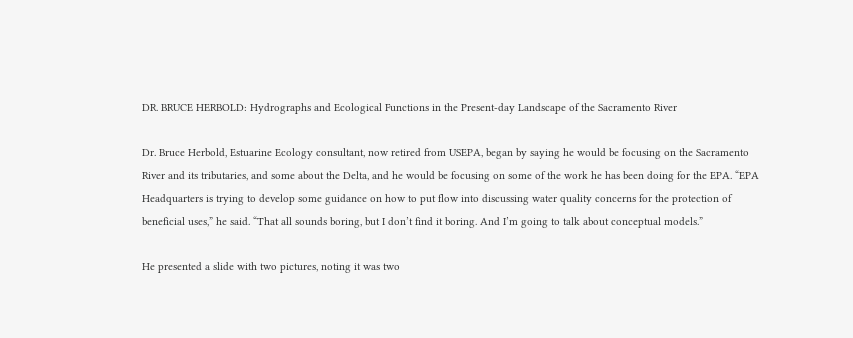DR. BRUCE HERBOLD: Hydrographs and Ecological Functions in the Present-day Landscape of the Sacramento River

Dr. Bruce Herbold, Estuarine Ecology consultant, now retired from USEPA, began by saying he would be focusing on the Sacramento River and its tributaries, and some about the Delta, and he would be focusing on some of the work he has been doing for the EPA. “EPA Headquarters is trying to develop some guidance on how to put flow into discussing water quality concerns for the protection of beneficial uses,” he said. “That all sounds boring, but I don’t find it boring. And I’m going to talk about conceptual models.”

He presented a slide with two pictures, noting it was two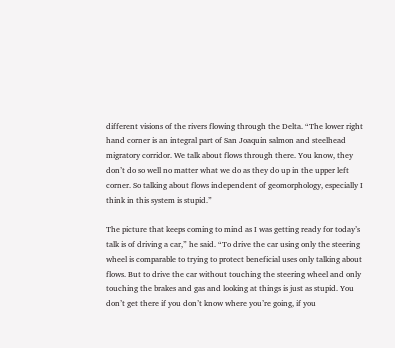different visions of the rivers flowing through the Delta. “The lower right hand corner is an integral part of San Joaquin salmon and steelhead migratory corridor. We talk about flows through there. You know, they don’t do so well no matter what we do as they do up in the upper left corner. So talking about flows independent of geomorphology, especially I think in this system is stupid.”

The picture that keeps coming to mind as I was getting ready for today’s talk is of driving a car,” he said. “To drive the car using only the steering wheel is comparable to trying to protect beneficial uses only talking about flows. But to drive the car without touching the steering wheel and only touching the brakes and gas and looking at things is just as stupid. You don’t get there if you don’t know where you’re going, if you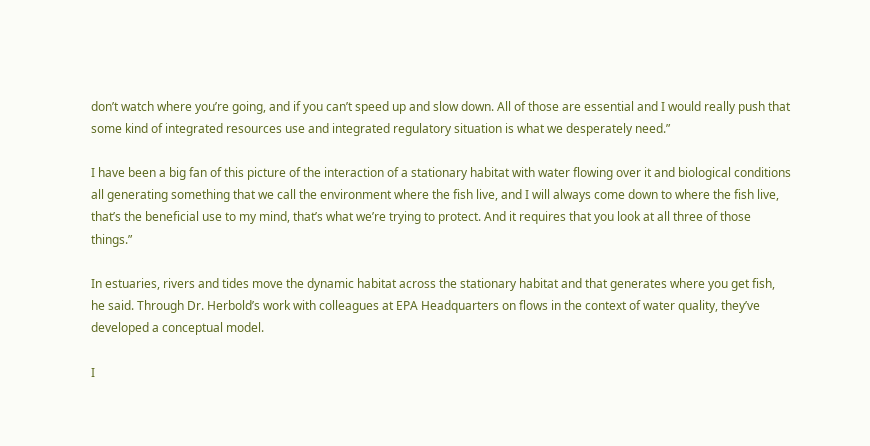don’t watch where you’re going, and if you can’t speed up and slow down. All of those are essential and I would really push that some kind of integrated resources use and integrated regulatory situation is what we desperately need.”

I have been a big fan of this picture of the interaction of a stationary habitat with water flowing over it and biological conditions all generating something that we call the environment where the fish live, and I will always come down to where the fish live, that’s the beneficial use to my mind, that’s what we’re trying to protect. And it requires that you look at all three of those things.”

In estuaries, rivers and tides move the dynamic habitat across the stationary habitat and that generates where you get fish, he said. Through Dr. Herbold’s work with colleagues at EPA Headquarters on flows in the context of water quality, they’ve developed a conceptual model.

I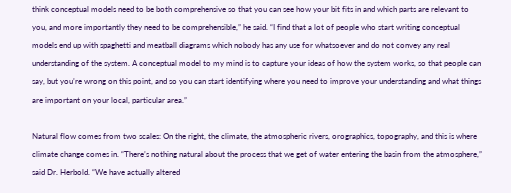think conceptual models need to be both comprehensive so that you can see how your bit fits in and which parts are relevant to you, and more importantly they need to be comprehensible,” he said. “I find that a lot of people who start writing conceptual models end up with spaghetti and meatball diagrams which nobody has any use for whatsoever and do not convey any real understanding of the system. A conceptual model to my mind is to capture your ideas of how the system works, so that people can say, but you’re wrong on this point, and so you can start identifying where you need to improve your understanding and what things are important on your local, particular area.”

Natural flow comes from two scales: On the right, the climate, the atmospheric rivers, orographics, topography, and this is where climate change comes in. “There’s nothing natural about the process that we get of water entering the basin from the atmosphere,” said Dr. Herbold. “We have actually altered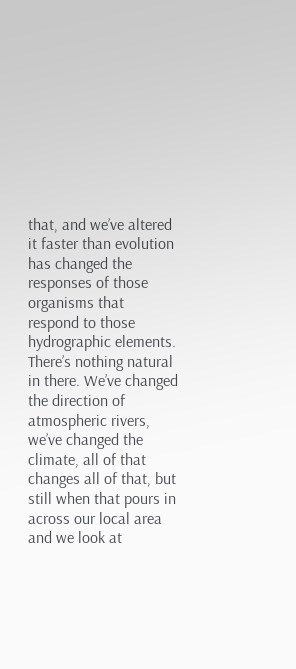that, and we’ve altered it faster than evolution has changed the responses of those organisms that respond to those hydrographic elements. There’s nothing natural in there. We’ve changed the direction of atmospheric rivers, we’ve changed the climate, all of that changes all of that, but still when that pours in across our local area and we look at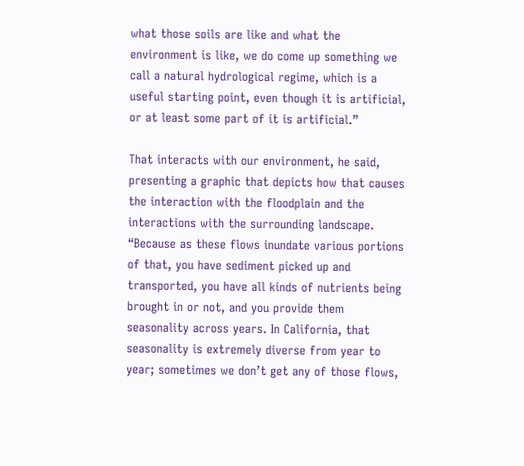what those soils are like and what the environment is like, we do come up something we call a natural hydrological regime, which is a useful starting point, even though it is artificial, or at least some part of it is artificial.”

That interacts with our environment, he said, presenting a graphic that depicts how that causes the interaction with the floodplain and the interactions with the surrounding landscape. “Because as these flows inundate various portions of that, you have sediment picked up and transported, you have all kinds of nutrients being brought in or not, and you provide them seasonality across years. In California, that seasonality is extremely diverse from year to year; sometimes we don’t get any of those flows,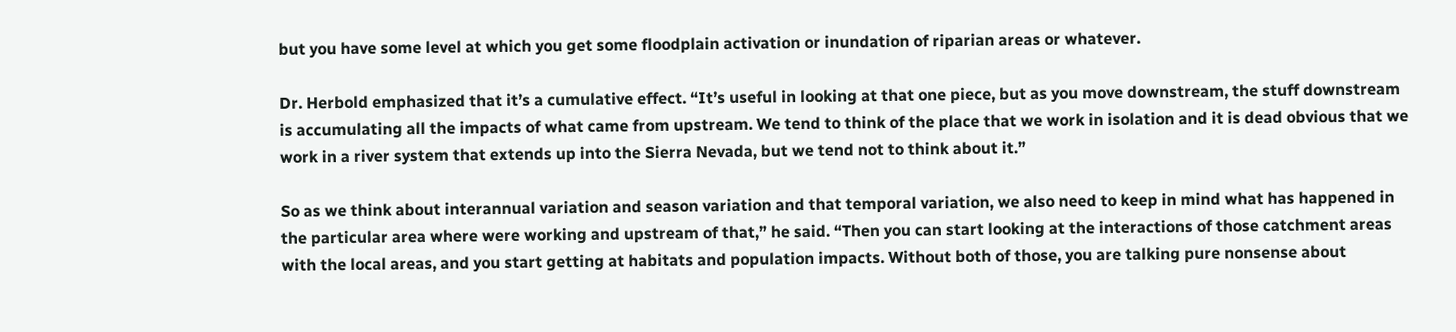but you have some level at which you get some floodplain activation or inundation of riparian areas or whatever.

Dr. Herbold emphasized that it’s a cumulative effect. “It’s useful in looking at that one piece, but as you move downstream, the stuff downstream is accumulating all the impacts of what came from upstream. We tend to think of the place that we work in isolation and it is dead obvious that we work in a river system that extends up into the Sierra Nevada, but we tend not to think about it.”

So as we think about interannual variation and season variation and that temporal variation, we also need to keep in mind what has happened in the particular area where were working and upstream of that,” he said. “Then you can start looking at the interactions of those catchment areas with the local areas, and you start getting at habitats and population impacts. Without both of those, you are talking pure nonsense about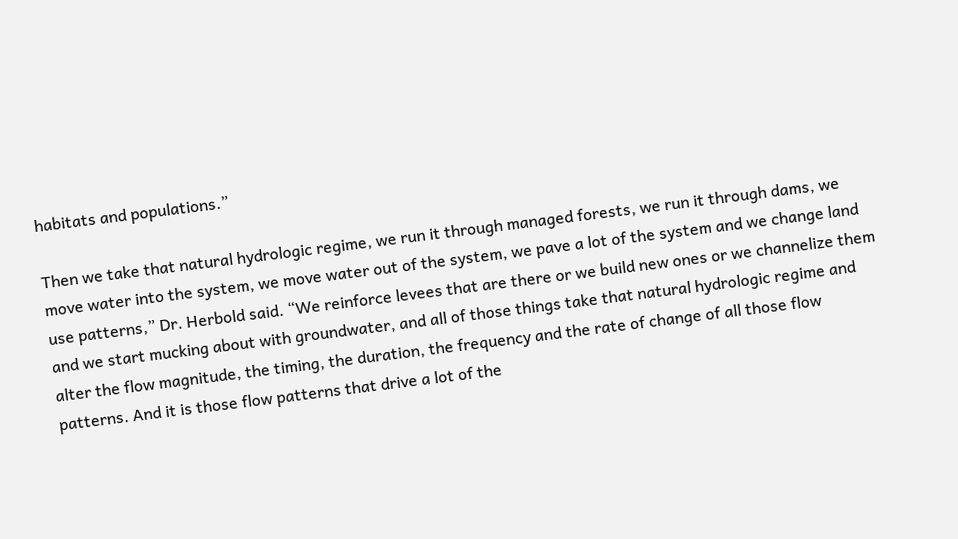habitats and populations.”

Then we take that natural hydrologic regime, we run it through managed forests, we run it through dams, we move water into the system, we move water out of the system, we pave a lot of the system and we change land use patterns,” Dr. Herbold said. “We reinforce levees that are there or we build new ones or we channelize them and we start mucking about with groundwater, and all of those things take that natural hydrologic regime and alter the flow magnitude, the timing, the duration, the frequency and the rate of change of all those flow patterns. And it is those flow patterns that drive a lot of the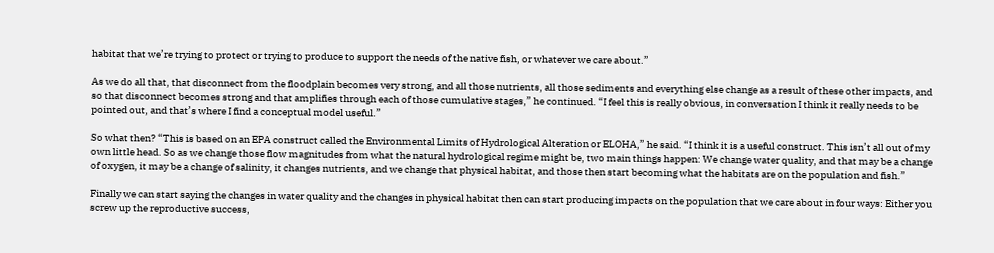habitat that we’re trying to protect or trying to produce to support the needs of the native fish, or whatever we care about.”

As we do all that, that disconnect from the floodplain becomes very strong, and all those nutrients, all those sediments and everything else change as a result of these other impacts, and so that disconnect becomes strong and that amplifies through each of those cumulative stages,” he continued. “I feel this is really obvious, in conversation I think it really needs to be pointed out, and that’s where I find a conceptual model useful.”

So what then? “This is based on an EPA construct called the Environmental Limits of Hydrological Alteration or ELOHA,” he said. “I think it is a useful construct. This isn’t all out of my own little head. So as we change those flow magnitudes from what the natural hydrological regime might be, two main things happen: We change water quality, and that may be a change of oxygen, it may be a change of salinity, it changes nutrients, and we change that physical habitat, and those then start becoming what the habitats are on the population and fish.”

Finally we can start saying the changes in water quality and the changes in physical habitat then can start producing impacts on the population that we care about in four ways: Either you screw up the reproductive success,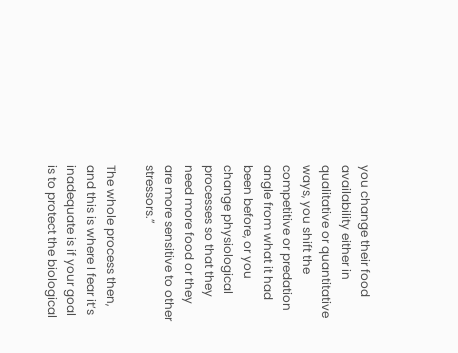you change their food availability either in qualitative or quantitative ways, you shift the competitive or predation angle from what it had been before, or you change physiological processes so that they need more food or they are more sensitive to other stressors.”

The whole process then, and this is where I fear it’s inadequate is if your goal is to protect the biological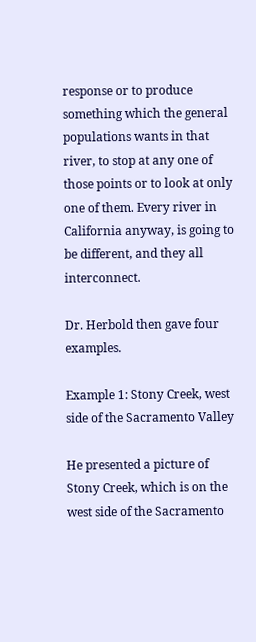response or to produce something which the general populations wants in that river, to stop at any one of those points or to look at only one of them. Every river in California anyway, is going to be different, and they all interconnect.

Dr. Herbold then gave four examples.

Example 1: Stony Creek, west side of the Sacramento Valley

He presented a picture of Stony Creek, which is on the west side of the Sacramento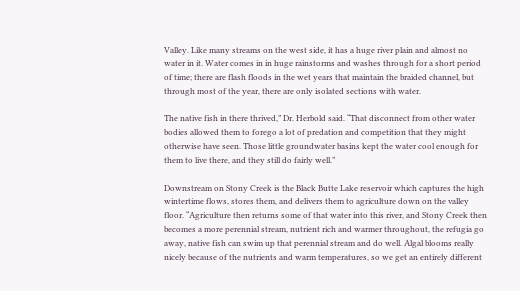Valley. Like many streams on the west side, it has a huge river plain and almost no water in it. Water comes in in huge rainstorms and washes through for a short period of time; there are flash floods in the wet years that maintain the braided channel, but through most of the year, there are only isolated sections with water.

The native fish in there thrived,” Dr. Herbold said. “That disconnect from other water bodies allowed them to forego a lot of predation and competition that they might otherwise have seen. Those little groundwater basins kept the water cool enough for them to live there, and they still do fairly well.”

Downstream on Stony Creek is the Black Butte Lake reservoir which captures the high wintertime flows, stores them, and delivers them to agriculture down on the valley floor. “Agriculture then returns some of that water into this river, and Stony Creek then becomes a more perennial stream, nutrient rich and warmer throughout, the refugia go away, native fish can swim up that perennial stream and do well. Algal blooms really nicely because of the nutrients and warm temperatures, so we get an entirely different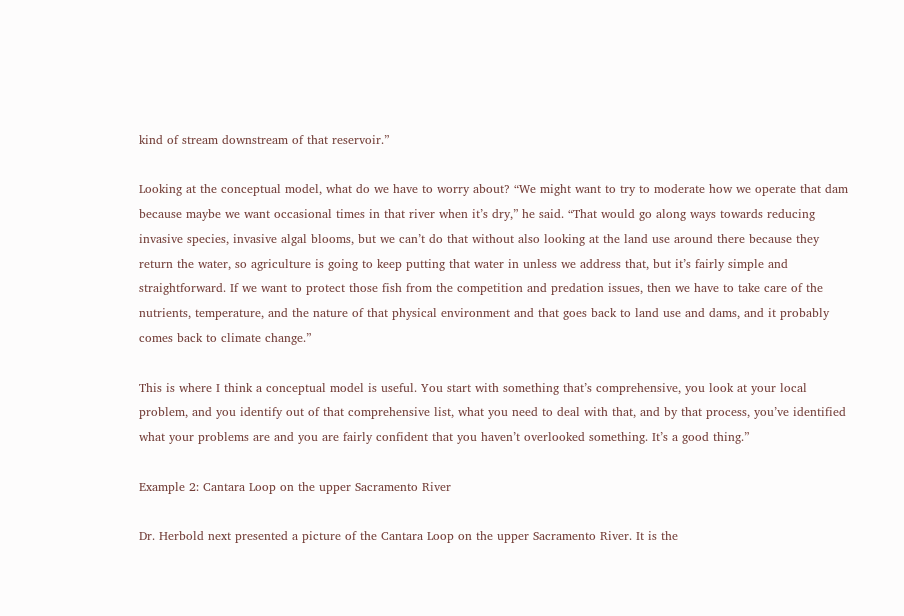kind of stream downstream of that reservoir.”

Looking at the conceptual model, what do we have to worry about? “We might want to try to moderate how we operate that dam because maybe we want occasional times in that river when it’s dry,” he said. “That would go along ways towards reducing invasive species, invasive algal blooms, but we can’t do that without also looking at the land use around there because they return the water, so agriculture is going to keep putting that water in unless we address that, but it’s fairly simple and straightforward. If we want to protect those fish from the competition and predation issues, then we have to take care of the nutrients, temperature, and the nature of that physical environment and that goes back to land use and dams, and it probably comes back to climate change.”

This is where I think a conceptual model is useful. You start with something that’s comprehensive, you look at your local problem, and you identify out of that comprehensive list, what you need to deal with that, and by that process, you’ve identified what your problems are and you are fairly confident that you haven’t overlooked something. It’s a good thing.”

Example 2: Cantara Loop on the upper Sacramento River

Dr. Herbold next presented a picture of the Cantara Loop on the upper Sacramento River. It is the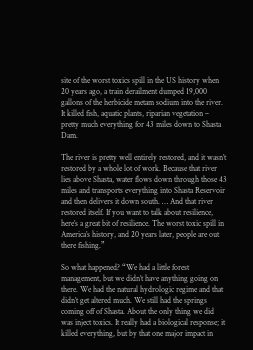site of the worst toxics spill in the US history when 20 years ago, a train derailment dumped 19,000 gallons of the herbicide metam sodium into the river. It killed fish, aquatic plants, riparian vegetation – pretty much everything for 43 miles down to Shasta Dam.

The river is pretty well entirely restored, and it wasn’t restored by a whole lot of work. Because that river lies above Shasta, water flows down through those 43 miles and transports everything into Shasta Reservoir and then delivers it down south. … And that river restored itself. If you want to talk about resilience, here’s a great bit of resilience. The worst toxic spill in America’s history, and 20 years later, people are out there fishing.”

So what happened? “We had a little forest management, but we didn’t have anything going on there. We had the natural hydrologic regime and that didn’t get altered much. We still had the springs coming off of Shasta. About the only thing we did was inject toxics. It really had a biological response; it killed everything, but by that one major impact in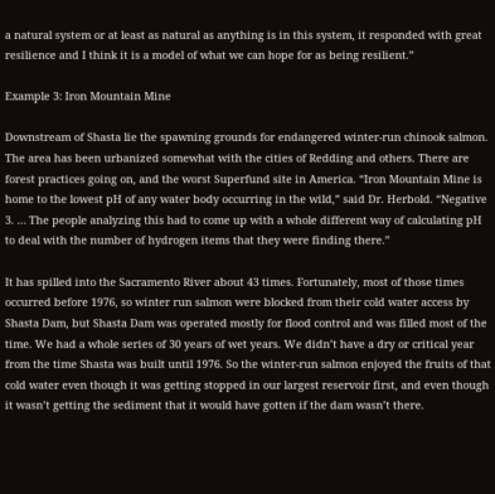a natural system or at least as natural as anything is in this system, it responded with great resilience and I think it is a model of what we can hope for as being resilient.”

Example 3: Iron Mountain Mine

Downstream of Shasta lie the spawning grounds for endangered winter-run chinook salmon. The area has been urbanized somewhat with the cities of Redding and others. There are forest practices going on, and the worst Superfund site in America. “Iron Mountain Mine is home to the lowest pH of any water body occurring in the wild,” said Dr. Herbold. “Negative 3. … The people analyzing this had to come up with a whole different way of calculating pH to deal with the number of hydrogen items that they were finding there.”

It has spilled into the Sacramento River about 43 times. Fortunately, most of those times occurred before 1976, so winter run salmon were blocked from their cold water access by Shasta Dam, but Shasta Dam was operated mostly for flood control and was filled most of the time. We had a whole series of 30 years of wet years. We didn’t have a dry or critical year from the time Shasta was built until 1976. So the winter-run salmon enjoyed the fruits of that cold water even though it was getting stopped in our largest reservoir first, and even though it wasn’t getting the sediment that it would have gotten if the dam wasn’t there.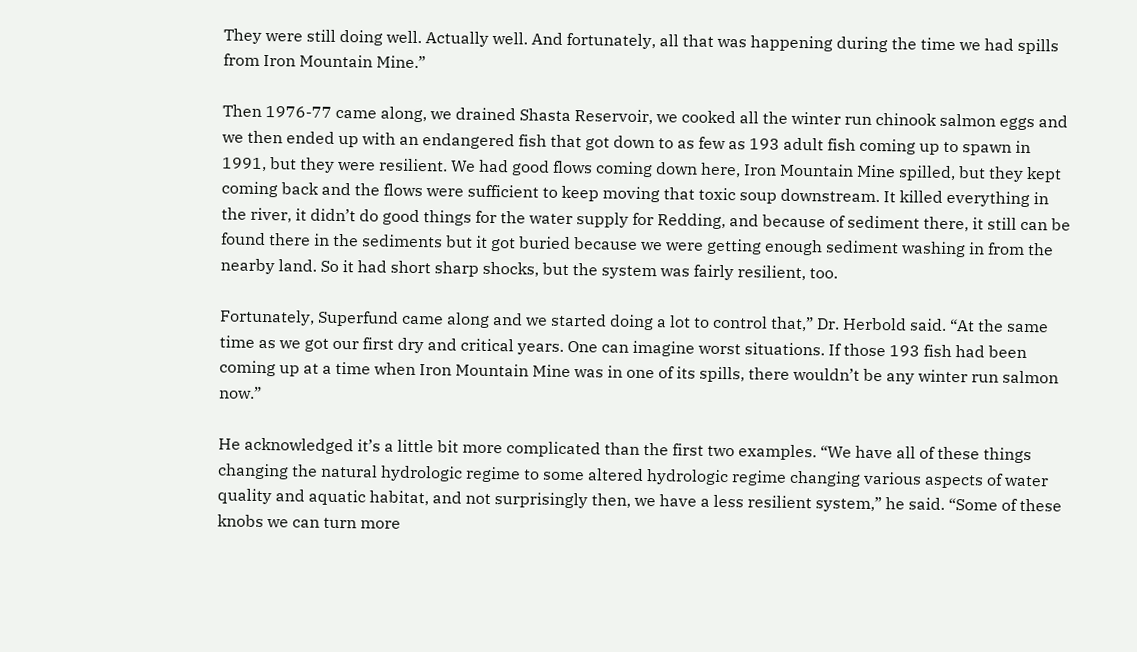They were still doing well. Actually well. And fortunately, all that was happening during the time we had spills from Iron Mountain Mine.”

Then 1976-77 came along, we drained Shasta Reservoir, we cooked all the winter run chinook salmon eggs and we then ended up with an endangered fish that got down to as few as 193 adult fish coming up to spawn in 1991, but they were resilient. We had good flows coming down here, Iron Mountain Mine spilled, but they kept coming back and the flows were sufficient to keep moving that toxic soup downstream. It killed everything in the river, it didn’t do good things for the water supply for Redding, and because of sediment there, it still can be found there in the sediments but it got buried because we were getting enough sediment washing in from the nearby land. So it had short sharp shocks, but the system was fairly resilient, too.

Fortunately, Superfund came along and we started doing a lot to control that,” Dr. Herbold said. “At the same time as we got our first dry and critical years. One can imagine worst situations. If those 193 fish had been coming up at a time when Iron Mountain Mine was in one of its spills, there wouldn’t be any winter run salmon now.”

He acknowledged it’s a little bit more complicated than the first two examples. “We have all of these things changing the natural hydrologic regime to some altered hydrologic regime changing various aspects of water quality and aquatic habitat, and not surprisingly then, we have a less resilient system,” he said. “Some of these knobs we can turn more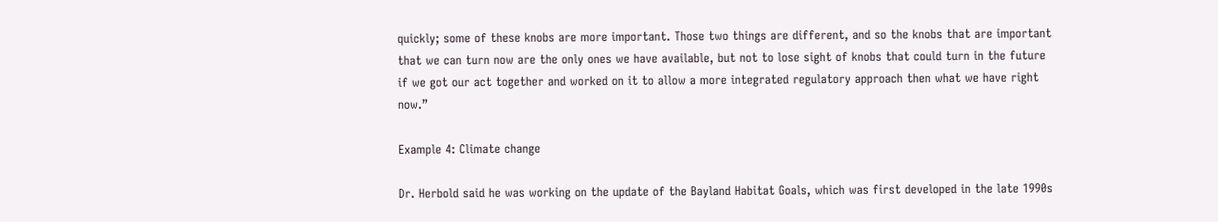quickly; some of these knobs are more important. Those two things are different, and so the knobs that are important that we can turn now are the only ones we have available, but not to lose sight of knobs that could turn in the future if we got our act together and worked on it to allow a more integrated regulatory approach then what we have right now.”

Example 4: Climate change

Dr. Herbold said he was working on the update of the Bayland Habitat Goals, which was first developed in the late 1990s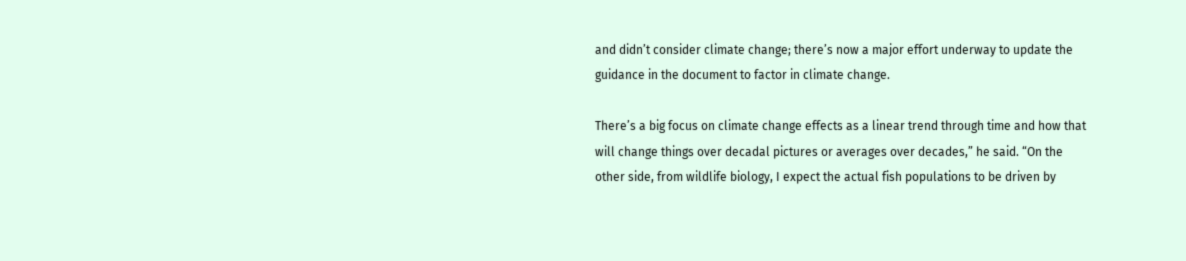and didn’t consider climate change; there’s now a major effort underway to update the guidance in the document to factor in climate change.

There’s a big focus on climate change effects as a linear trend through time and how that will change things over decadal pictures or averages over decades,” he said. “On the other side, from wildlife biology, I expect the actual fish populations to be driven by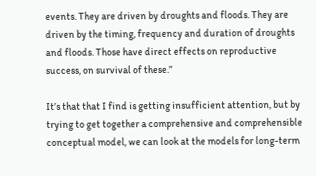events. They are driven by droughts and floods. They are driven by the timing, frequency and duration of droughts and floods. Those have direct effects on reproductive success, on survival of these.”

It’s that that I find is getting insufficient attention, but by trying to get together a comprehensive and comprehensible conceptual model, we can look at the models for long-term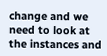change and we need to look at the instances and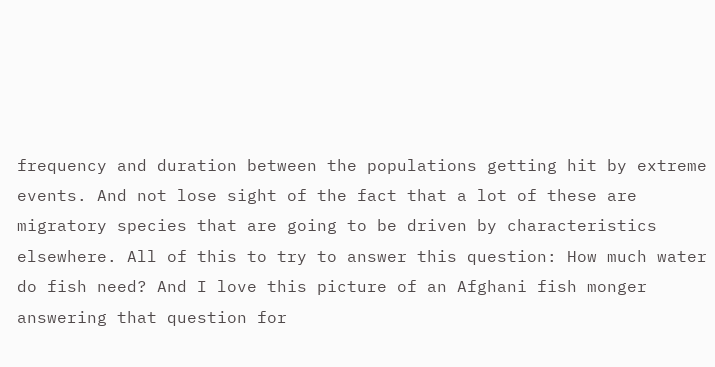frequency and duration between the populations getting hit by extreme events. And not lose sight of the fact that a lot of these are migratory species that are going to be driven by characteristics elsewhere. All of this to try to answer this question: How much water do fish need? And I love this picture of an Afghani fish monger answering that question for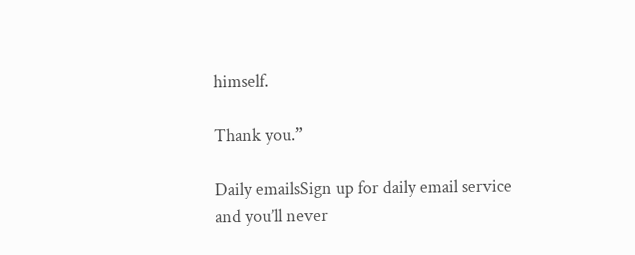himself.

Thank you.”

Daily emailsSign up for daily email service and you’ll never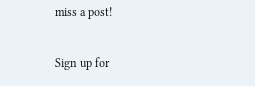miss a post!

Sign up for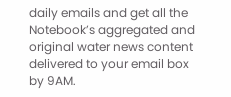daily emails and get all the Notebook’s aggregated and original water news content delivered to your email box by 9AM.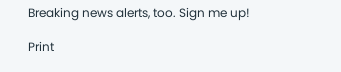Breaking news alerts, too. Sign me up!

Print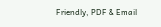Friendly, PDF & Email